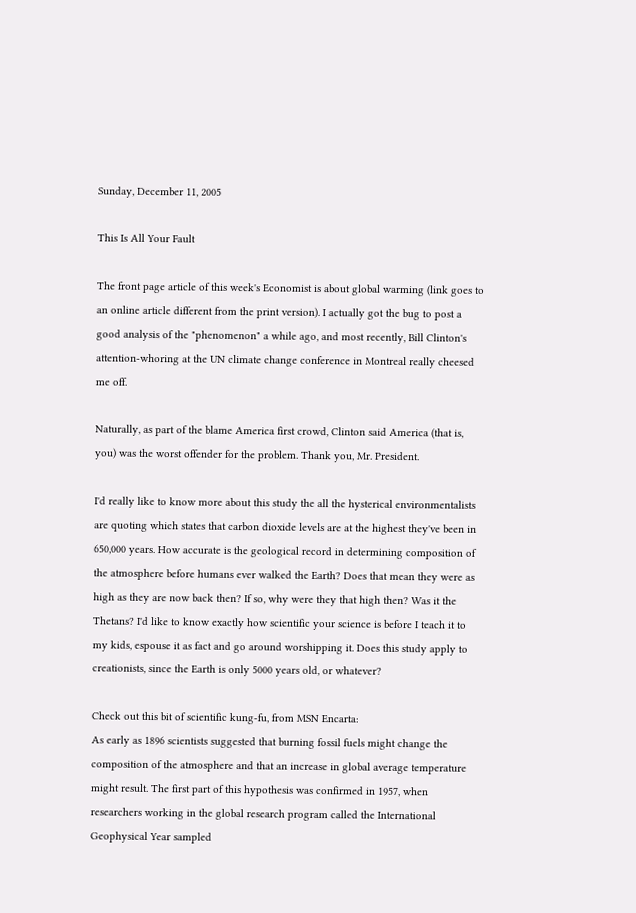Sunday, December 11, 2005

This Is All Your Fault

The front page article of this week's Economist is about global warming (link goes to an online article different from the print version). I actually got the bug to post a good analysis of the "phenomenon" a while ago, and most recently, Bill Clinton's attention-whoring at the UN climate change conference in Montreal really cheesed me off.

Naturally, as part of the blame America first crowd, Clinton said America (that is, you) was the worst offender for the problem. Thank you, Mr. President.

I'd really like to know more about this study the all the hysterical environmentalists are quoting which states that carbon dioxide levels are at the highest they've been in 650,000 years. How accurate is the geological record in determining composition of the atmosphere before humans ever walked the Earth? Does that mean they were as high as they are now back then? If so, why were they that high then? Was it the Thetans? I'd like to know exactly how scientific your science is before I teach it to my kids, espouse it as fact and go around worshipping it. Does this study apply to creationists, since the Earth is only 5000 years old, or whatever?

Check out this bit of scientific kung-fu, from MSN Encarta:
As early as 1896 scientists suggested that burning fossil fuels might change the composition of the atmosphere and that an increase in global average temperature might result. The first part of this hypothesis was confirmed in 1957, when researchers working in the global research program called the International Geophysical Year sampled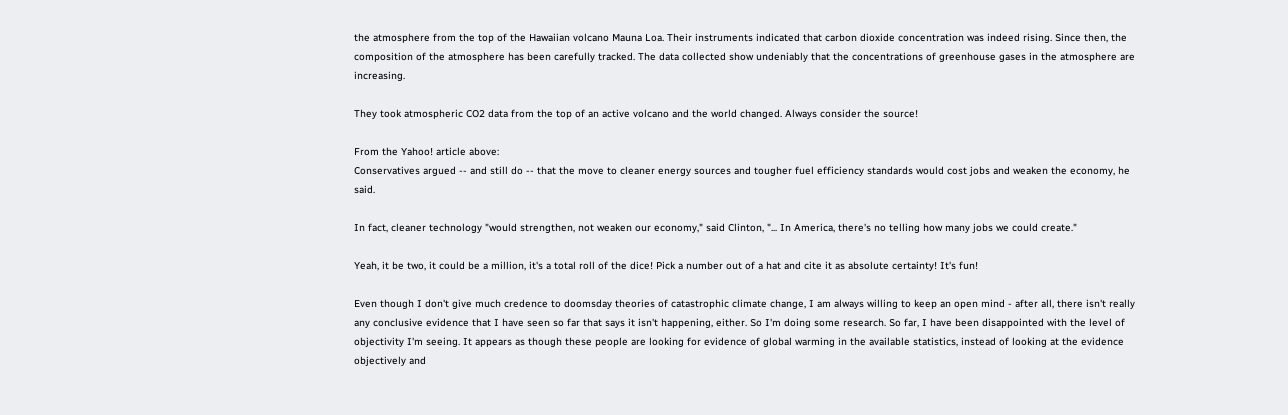the atmosphere from the top of the Hawaiian volcano Mauna Loa. Their instruments indicated that carbon dioxide concentration was indeed rising. Since then, the composition of the atmosphere has been carefully tracked. The data collected show undeniably that the concentrations of greenhouse gases in the atmosphere are increasing.

They took atmospheric CO2 data from the top of an active volcano and the world changed. Always consider the source!

From the Yahoo! article above:
Conservatives argued -- and still do -- that the move to cleaner energy sources and tougher fuel efficiency standards would cost jobs and weaken the economy, he said.

In fact, cleaner technology "would strengthen, not weaken our economy," said Clinton, "... In America, there's no telling how many jobs we could create."

Yeah, it be two, it could be a million, it's a total roll of the dice! Pick a number out of a hat and cite it as absolute certainty! It's fun!

Even though I don't give much credence to doomsday theories of catastrophic climate change, I am always willing to keep an open mind - after all, there isn't really any conclusive evidence that I have seen so far that says it isn't happening, either. So I'm doing some research. So far, I have been disappointed with the level of objectivity I'm seeing. It appears as though these people are looking for evidence of global warming in the available statistics, instead of looking at the evidence objectively and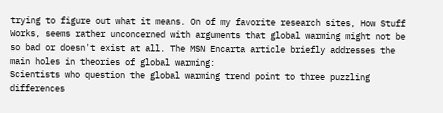trying to figure out what it means. On of my favorite research sites, How Stuff Works, seems rather unconcerned with arguments that global warming might not be so bad or doesn't exist at all. The MSN Encarta article briefly addresses the main holes in theories of global warming:
Scientists who question the global warming trend point to three puzzling differences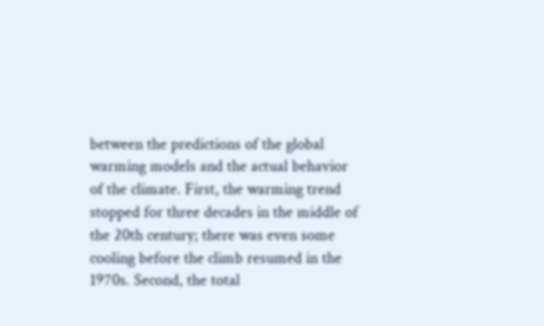between the predictions of the global warming models and the actual behavior of the climate. First, the warming trend stopped for three decades in the middle of the 20th century; there was even some cooling before the climb resumed in the 1970s. Second, the total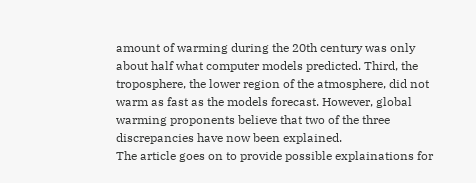amount of warming during the 20th century was only about half what computer models predicted. Third, the troposphere, the lower region of the atmosphere, did not warm as fast as the models forecast. However, global warming proponents believe that two of the three discrepancies have now been explained.
The article goes on to provide possible explainations for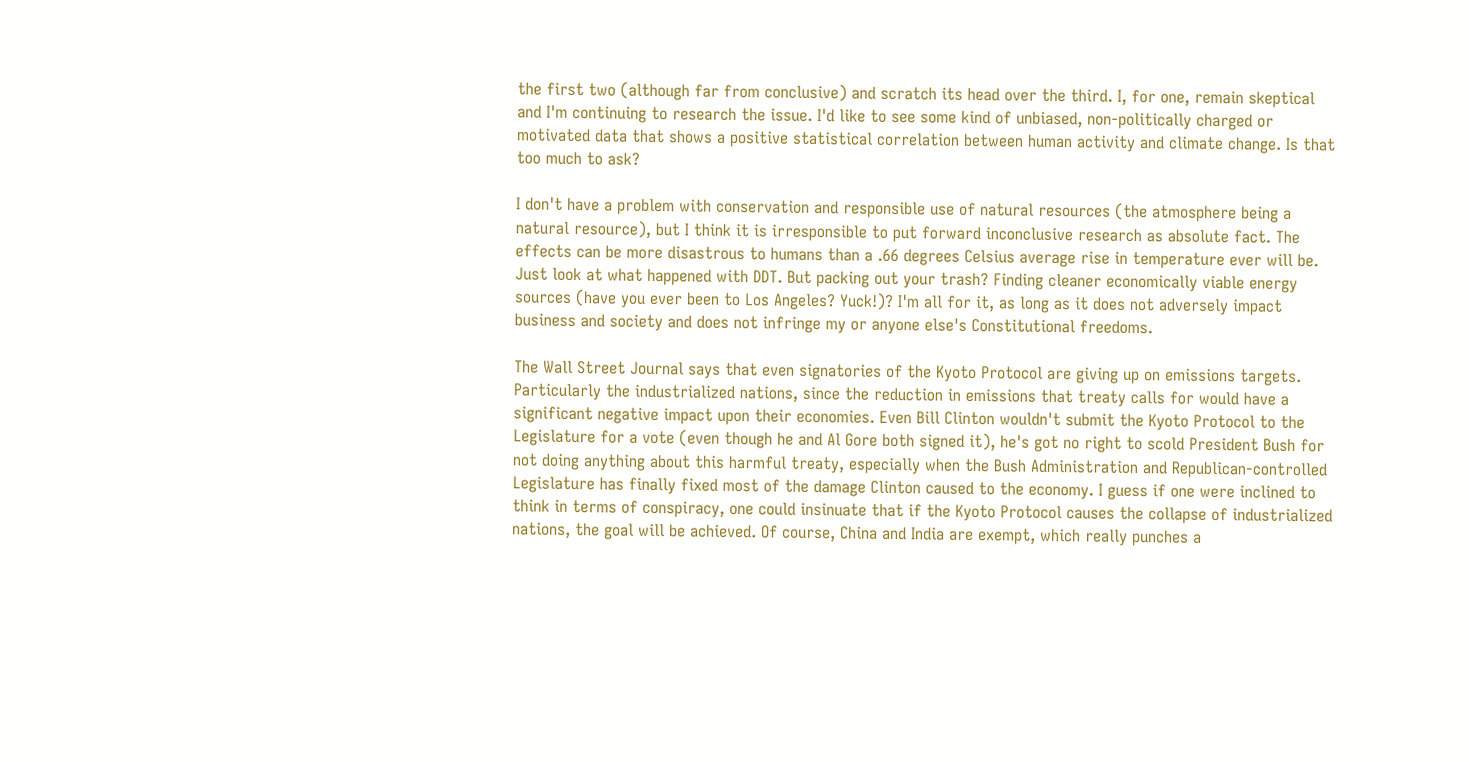the first two (although far from conclusive) and scratch its head over the third. I, for one, remain skeptical and I'm continuing to research the issue. I'd like to see some kind of unbiased, non-politically charged or motivated data that shows a positive statistical correlation between human activity and climate change. Is that too much to ask?

I don't have a problem with conservation and responsible use of natural resources (the atmosphere being a natural resource), but I think it is irresponsible to put forward inconclusive research as absolute fact. The effects can be more disastrous to humans than a .66 degrees Celsius average rise in temperature ever will be. Just look at what happened with DDT. But packing out your trash? Finding cleaner economically viable energy sources (have you ever been to Los Angeles? Yuck!)? I'm all for it, as long as it does not adversely impact business and society and does not infringe my or anyone else's Constitutional freedoms.

The Wall Street Journal says that even signatories of the Kyoto Protocol are giving up on emissions targets. Particularly the industrialized nations, since the reduction in emissions that treaty calls for would have a significant negative impact upon their economies. Even Bill Clinton wouldn't submit the Kyoto Protocol to the Legislature for a vote (even though he and Al Gore both signed it), he's got no right to scold President Bush for not doing anything about this harmful treaty, especially when the Bush Administration and Republican-controlled Legislature has finally fixed most of the damage Clinton caused to the economy. I guess if one were inclined to think in terms of conspiracy, one could insinuate that if the Kyoto Protocol causes the collapse of industrialized nations, the goal will be achieved. Of course, China and India are exempt, which really punches a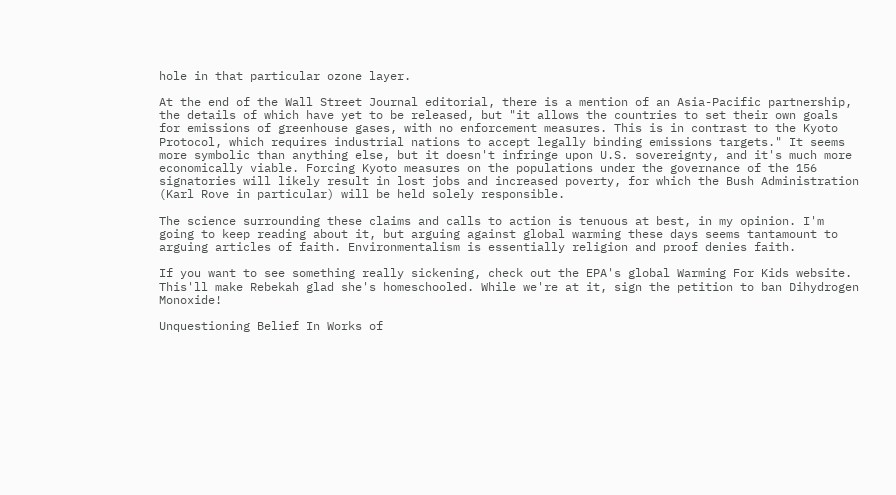hole in that particular ozone layer.

At the end of the Wall Street Journal editorial, there is a mention of an Asia-Pacific partnership, the details of which have yet to be released, but "it allows the countries to set their own goals for emissions of greenhouse gases, with no enforcement measures. This is in contrast to the Kyoto Protocol, which requires industrial nations to accept legally binding emissions targets." It seems more symbolic than anything else, but it doesn't infringe upon U.S. sovereignty, and it's much more economically viable. Forcing Kyoto measures on the populations under the governance of the 156 signatories will likely result in lost jobs and increased poverty, for which the Bush Administration (Karl Rove in particular) will be held solely responsible.

The science surrounding these claims and calls to action is tenuous at best, in my opinion. I'm going to keep reading about it, but arguing against global warming these days seems tantamount to arguing articles of faith. Environmentalism is essentially religion and proof denies faith.

If you want to see something really sickening, check out the EPA's global Warming For Kids website. This'll make Rebekah glad she's homeschooled. While we're at it, sign the petition to ban Dihydrogen Monoxide!

Unquestioning Belief In Works of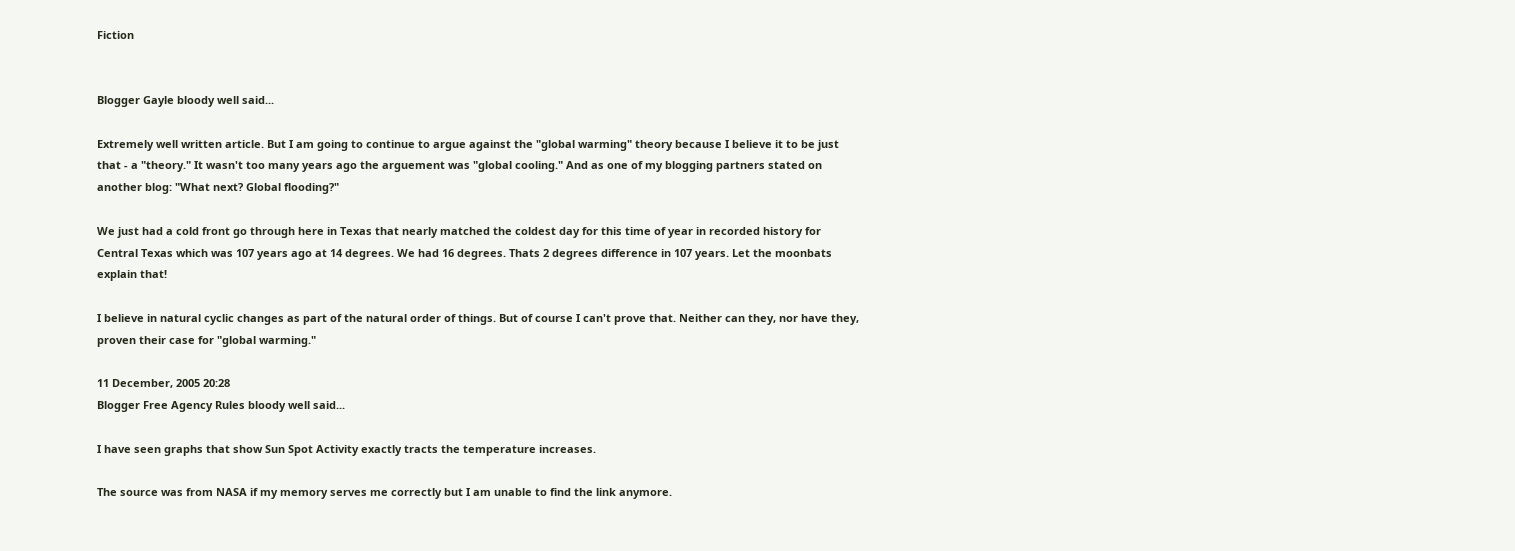Fiction


Blogger Gayle bloody well said...

Extremely well written article. But I am going to continue to argue against the "global warming" theory because I believe it to be just that - a "theory." It wasn't too many years ago the arguement was "global cooling." And as one of my blogging partners stated on another blog: "What next? Global flooding?"

We just had a cold front go through here in Texas that nearly matched the coldest day for this time of year in recorded history for Central Texas which was 107 years ago at 14 degrees. We had 16 degrees. Thats 2 degrees difference in 107 years. Let the moonbats explain that!

I believe in natural cyclic changes as part of the natural order of things. But of course I can't prove that. Neither can they, nor have they, proven their case for "global warming."

11 December, 2005 20:28
Blogger Free Agency Rules bloody well said...

I have seen graphs that show Sun Spot Activity exactly tracts the temperature increases.

The source was from NASA if my memory serves me correctly but I am unable to find the link anymore.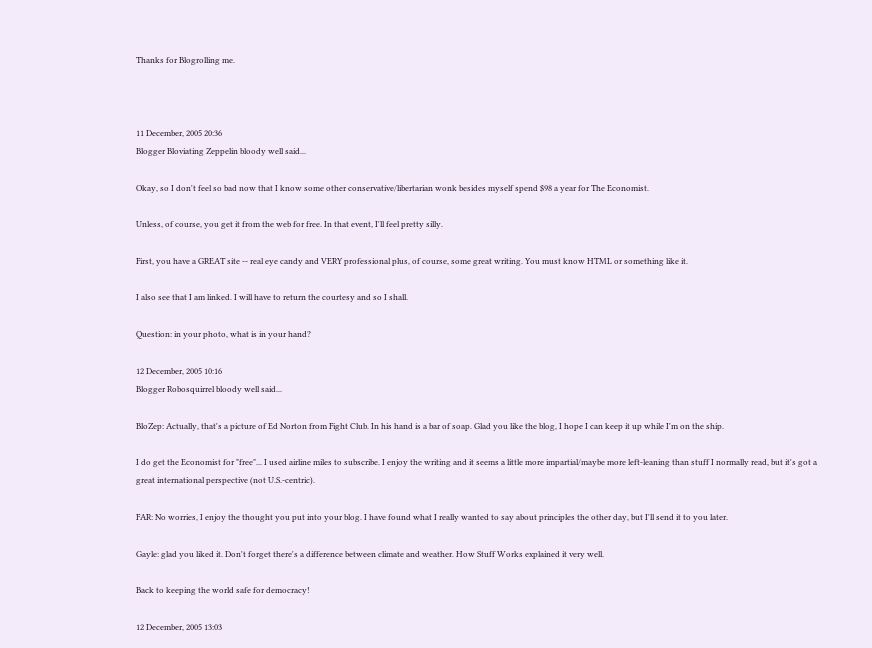Thanks for Blogrolling me.



11 December, 2005 20:36
Blogger Bloviating Zeppelin bloody well said...

Okay, so I don't feel so bad now that I know some other conservative/libertarian wonk besides myself spend $98 a year for The Economist.

Unless, of course, you get it from the web for free. In that event, I'll feel pretty silly.

First, you have a GREAT site -- real eye candy and VERY professional plus, of course, some great writing. You must know HTML or something like it.

I also see that I am linked. I will have to return the courtesy and so I shall.

Question: in your photo, what is in your hand?

12 December, 2005 10:16
Blogger Robosquirrel bloody well said...

BloZep: Actually, that's a picture of Ed Norton from Fight Club. In his hand is a bar of soap. Glad you like the blog, I hope I can keep it up while I'm on the ship.

I do get the Economist for "free"... I used airline miles to subscribe. I enjoy the writing and it seems a little more impartial/maybe more left-leaning than stuff I normally read, but it's got a great international perspective (not U.S.-centric).

FAR: No worries, I enjoy the thought you put into your blog. I have found what I really wanted to say about principles the other day, but I'll send it to you later.

Gayle: glad you liked it. Don't forget there's a difference between climate and weather. How Stuff Works explained it very well.

Back to keeping the world safe for democracy!

12 December, 2005 13:03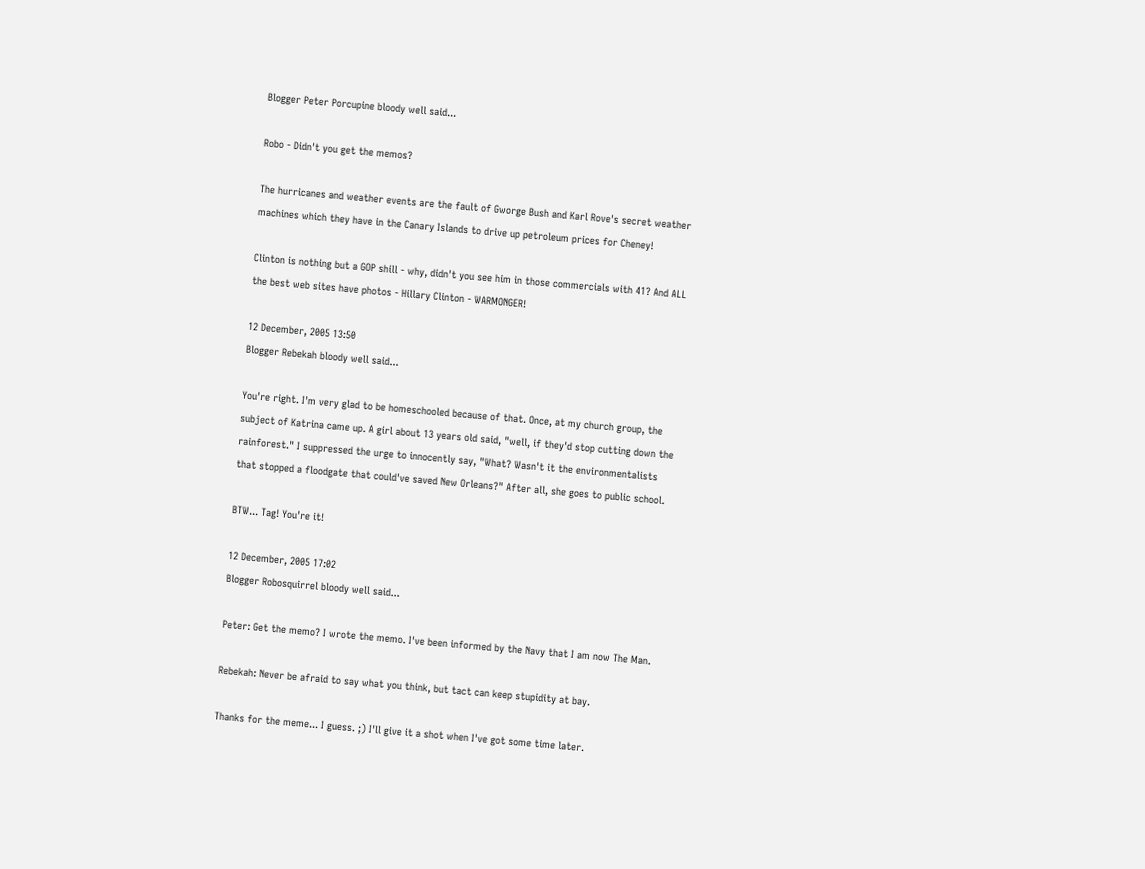Blogger Peter Porcupine bloody well said...

Robo - Didn't you get the memos?

The hurricanes and weather events are the fault of Gworge Bush and Karl Rove's secret weather machines which they have in the Canary Islands to drive up petroleum prices for Cheney!

Clinton is nothing but a GOP shill - why, didn't you see him in those commercials with 41? And ALL the best web sites have photos - Hillary Clinton - WARMONGER!

12 December, 2005 13:50
Blogger Rebekah bloody well said...

You're right. I'm very glad to be homeschooled because of that. Once, at my church group, the subject of Katrina came up. A girl about 13 years old said, "well, if they'd stop cutting down the rainforest." I suppressed the urge to innocently say, "What? Wasn't it the environmentalists that stopped a floodgate that could've saved New Orleans?" After all, she goes to public school.

BTW... Tag! You're it!

12 December, 2005 17:02
Blogger Robosquirrel bloody well said...

Peter: Get the memo? I wrote the memo. I've been informed by the Navy that I am now The Man.

Rebekah: Never be afraid to say what you think, but tact can keep stupidity at bay.

Thanks for the meme... I guess. ;) I'll give it a shot when I've got some time later.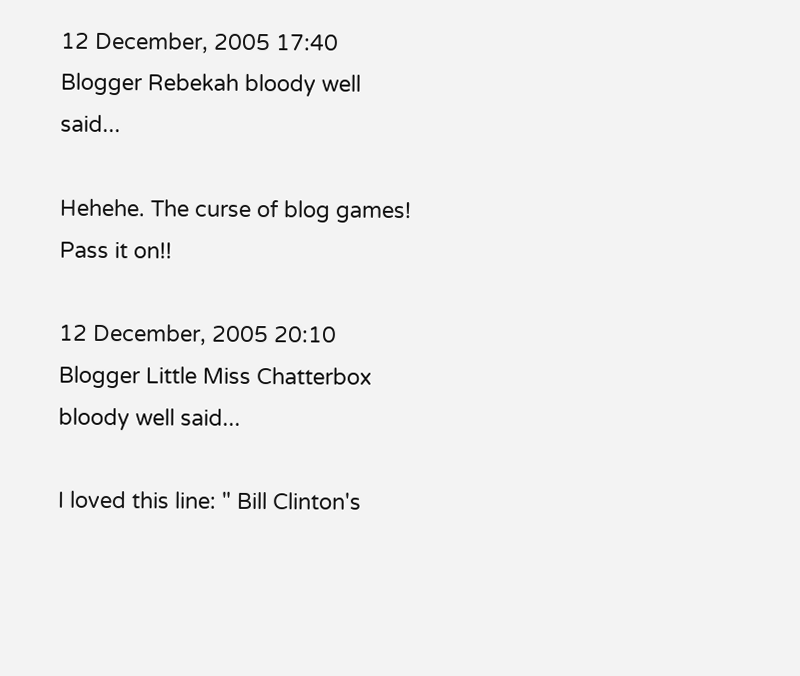12 December, 2005 17:40
Blogger Rebekah bloody well said...

Hehehe. The curse of blog games! Pass it on!!

12 December, 2005 20:10
Blogger Little Miss Chatterbox bloody well said...

I loved this line: " Bill Clinton's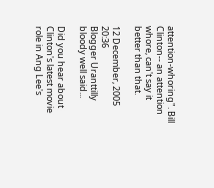attention-whoring". Bill Clinton-- an attention whore, can't say it better than that.

12 December, 2005 20:36
Blogger Uranttilly bloody well said...

Did you hear about Clinton's latest movie role in Ang Lee's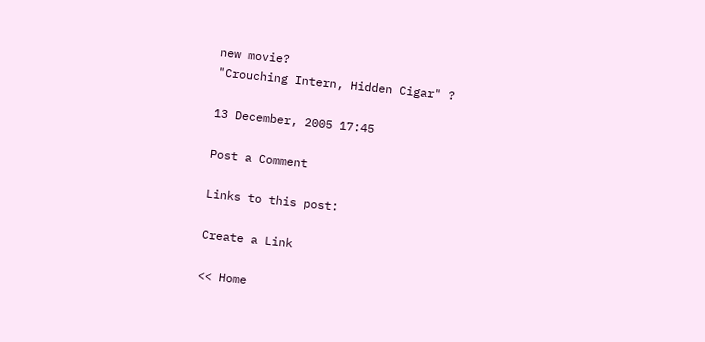new movie?
"Crouching Intern, Hidden Cigar" ?

13 December, 2005 17:45

Post a Comment

Links to this post:

Create a Link

<< Home